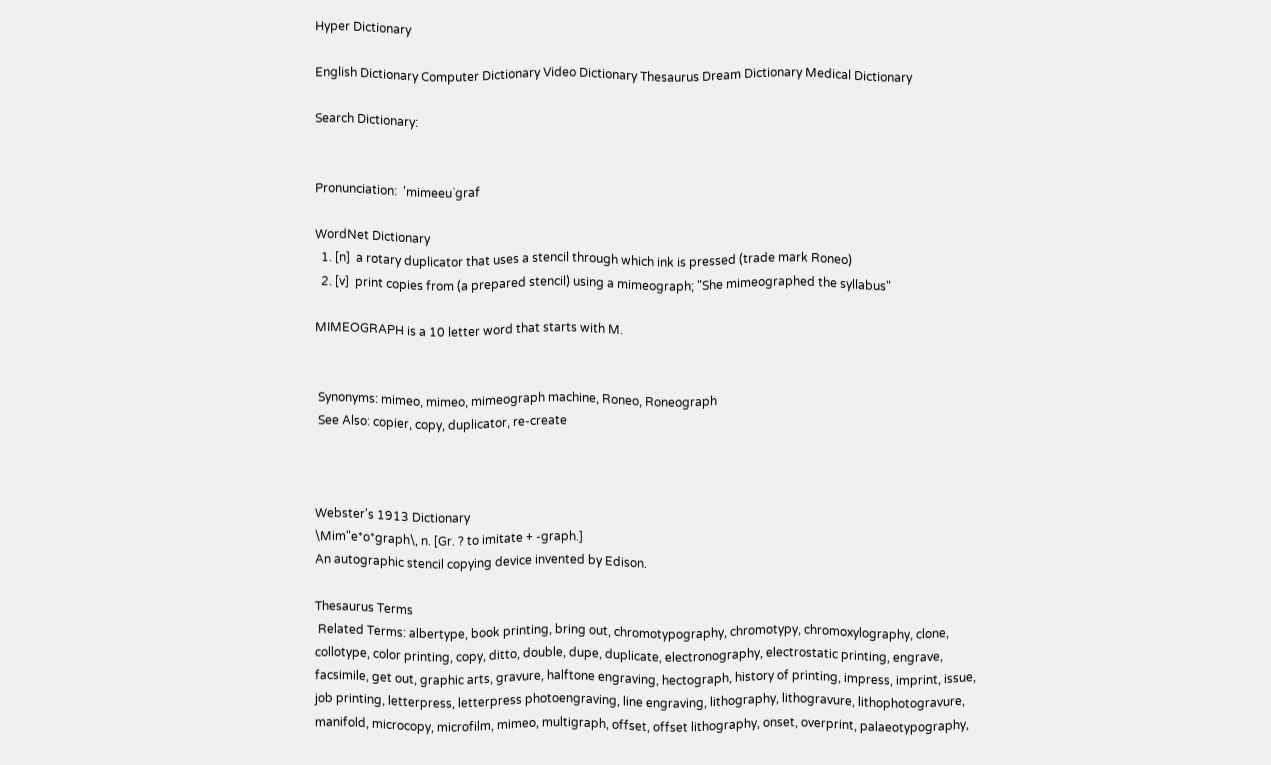Hyper Dictionary

English Dictionary Computer Dictionary Video Dictionary Thesaurus Dream Dictionary Medical Dictionary

Search Dictionary:


Pronunciation:  'mimeeu`graf

WordNet Dictionary
  1. [n]  a rotary duplicator that uses a stencil through which ink is pressed (trade mark Roneo)
  2. [v]  print copies from (a prepared stencil) using a mimeograph; "She mimeographed the syllabus"

MIMEOGRAPH is a 10 letter word that starts with M.


 Synonyms: mimeo, mimeo, mimeograph machine, Roneo, Roneograph
 See Also: copier, copy, duplicator, re-create



Webster's 1913 Dictionary
\Mim"e*o*graph\, n. [Gr. ? to imitate + -graph.]
An autographic stencil copying device invented by Edison.

Thesaurus Terms
 Related Terms: albertype, book printing, bring out, chromotypography, chromotypy, chromoxylography, clone, collotype, color printing, copy, ditto, double, dupe, duplicate, electronography, electrostatic printing, engrave, facsimile, get out, graphic arts, gravure, halftone engraving, hectograph, history of printing, impress, imprint, issue, job printing, letterpress, letterpress photoengraving, line engraving, lithography, lithogravure, lithophotogravure, manifold, microcopy, microfilm, mimeo, multigraph, offset, offset lithography, onset, overprint, palaeotypography,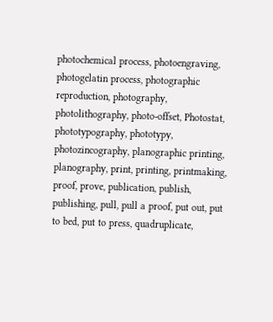photochemical process, photoengraving, photogelatin process, photographic reproduction, photography, photolithography, photo-offset, Photostat, phototypography, phototypy, photozincography, planographic printing, planography, print, printing, printmaking, proof, prove, publication, publish, publishing, pull, pull a proof, put out, put to bed, put to press, quadruplicate,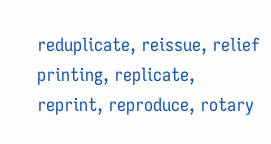reduplicate, reissue, relief printing, replicate, reprint, reproduce, rotary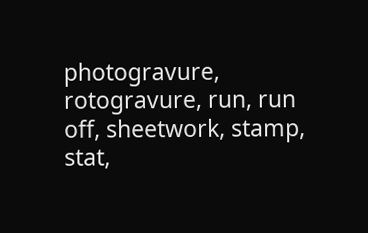photogravure, rotogravure, run, run off, sheetwork, stamp, stat,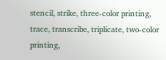stencil, strike, three-color printing, trace, transcribe, triplicate, two-color printing,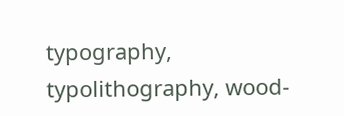typography, typolithography, wood-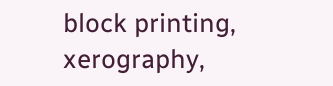block printing, xerography,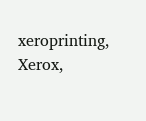xeroprinting, Xerox,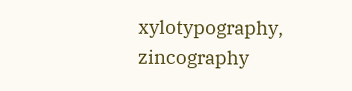xylotypography, zincography